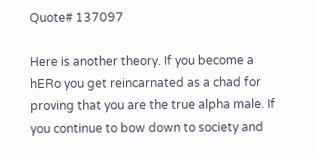Quote# 137097

Here is another theory. If you become a hERo you get reincarnated as a chad for proving that you are the true alpha male. If you continue to bow down to society and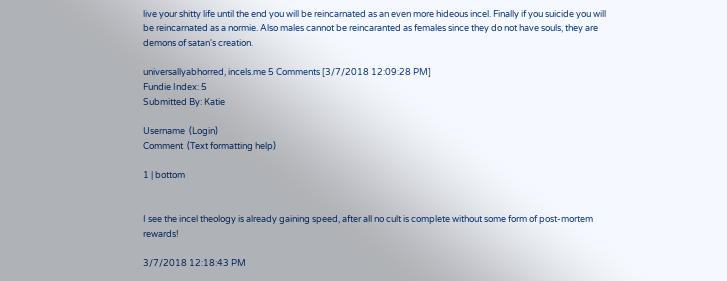live your shitty life until the end you will be reincarnated as an even more hideous incel. Finally if you suicide you will be reincarnated as a normie. Also males cannot be reincaranted as females since they do not have souls, they are demons of satan's creation.

universallyabhorred, incels.me 5 Comments [3/7/2018 12:09:28 PM]
Fundie Index: 5
Submitted By: Katie

Username  (Login)
Comment  (Text formatting help)

1 | bottom


I see the incel theology is already gaining speed, after all no cult is complete without some form of post-mortem rewards!

3/7/2018 12:18:43 PM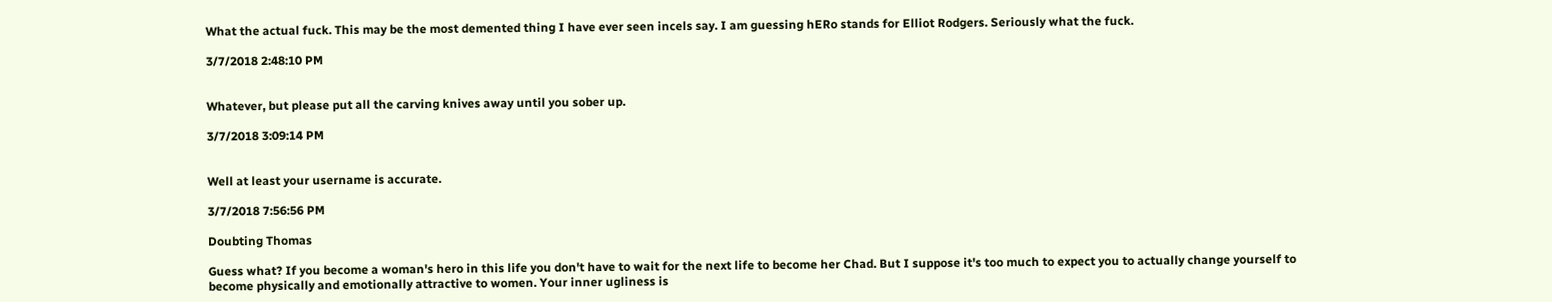What the actual fuck. This may be the most demented thing I have ever seen incels say. I am guessing hERo stands for Elliot Rodgers. Seriously what the fuck.

3/7/2018 2:48:10 PM


Whatever, but please put all the carving knives away until you sober up.

3/7/2018 3:09:14 PM


Well at least your username is accurate.

3/7/2018 7:56:56 PM

Doubting Thomas

Guess what? If you become a woman's hero in this life you don't have to wait for the next life to become her Chad. But I suppose it's too much to expect you to actually change yourself to become physically and emotionally attractive to women. Your inner ugliness is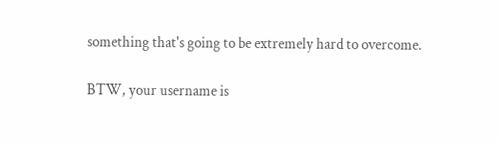something that's going to be extremely hard to overcome.

BTW, your username is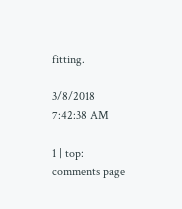fitting.

3/8/2018 7:42:38 AM

1 | top: comments page